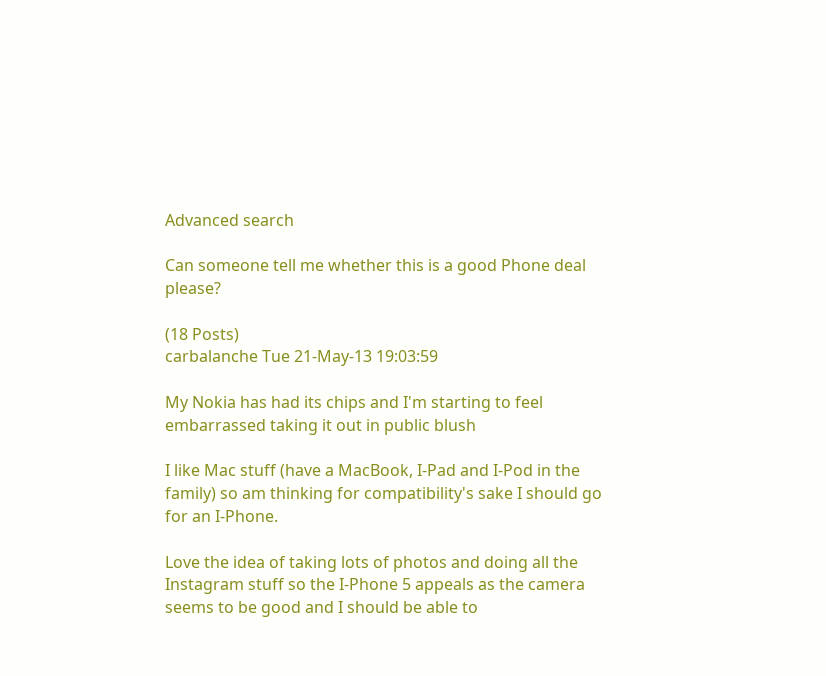Advanced search

Can someone tell me whether this is a good Phone deal please?

(18 Posts)
carbalanche Tue 21-May-13 19:03:59

My Nokia has had its chips and I'm starting to feel embarrassed taking it out in public blush

I like Mac stuff (have a MacBook, I-Pad and I-Pod in the family) so am thinking for compatibility's sake I should go for an I-Phone.

Love the idea of taking lots of photos and doing all the Instagram stuff so the I-Phone 5 appeals as the camera seems to be good and I should be able to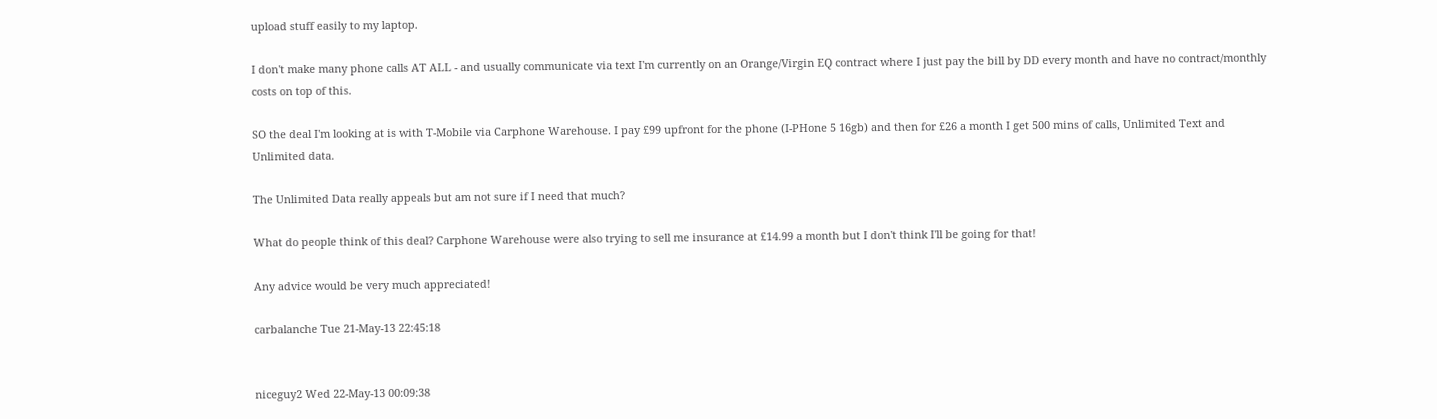upload stuff easily to my laptop.

I don't make many phone calls AT ALL - and usually communicate via text I'm currently on an Orange/Virgin EQ contract where I just pay the bill by DD every month and have no contract/monthly costs on top of this.

SO the deal I'm looking at is with T-Mobile via Carphone Warehouse. I pay £99 upfront for the phone (I-PHone 5 16gb) and then for £26 a month I get 500 mins of calls, Unlimited Text and Unlimited data.

The Unlimited Data really appeals but am not sure if I need that much?

What do people think of this deal? Carphone Warehouse were also trying to sell me insurance at £14.99 a month but I don't think I'll be going for that!

Any advice would be very much appreciated!

carbalanche Tue 21-May-13 22:45:18


niceguy2 Wed 22-May-13 00:09:38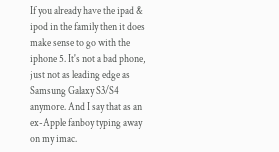If you already have the ipad & ipod in the family then it does make sense to go with the iphone 5. It's not a bad phone, just not as leading edge as Samsung Galaxy S3/S4 anymore. And I say that as an ex-Apple fanboy typing away on my imac.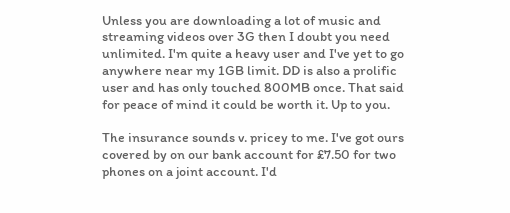Unless you are downloading a lot of music and streaming videos over 3G then I doubt you need unlimited. I'm quite a heavy user and I've yet to go anywhere near my 1GB limit. DD is also a prolific user and has only touched 800MB once. That said for peace of mind it could be worth it. Up to you.

The insurance sounds v. pricey to me. I've got ours covered by on our bank account for £7.50 for two phones on a joint account. I'd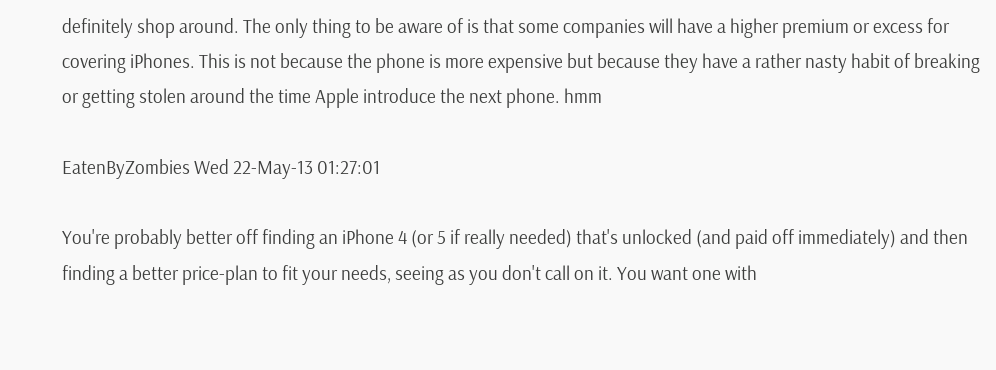definitely shop around. The only thing to be aware of is that some companies will have a higher premium or excess for covering iPhones. This is not because the phone is more expensive but because they have a rather nasty habit of breaking or getting stolen around the time Apple introduce the next phone. hmm

EatenByZombies Wed 22-May-13 01:27:01

You're probably better off finding an iPhone 4 (or 5 if really needed) that's unlocked (and paid off immediately) and then finding a better price-plan to fit your needs, seeing as you don't call on it. You want one with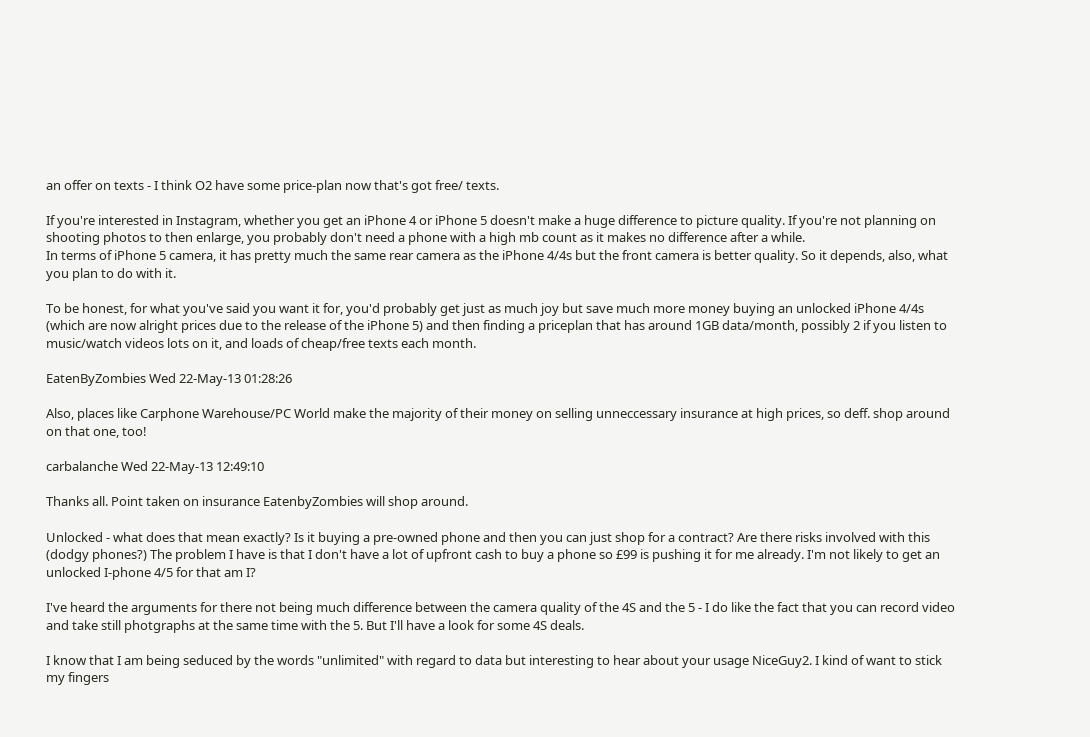an offer on texts - I think O2 have some price-plan now that's got free/ texts.

If you're interested in Instagram, whether you get an iPhone 4 or iPhone 5 doesn't make a huge difference to picture quality. If you're not planning on shooting photos to then enlarge, you probably don't need a phone with a high mb count as it makes no difference after a while.
In terms of iPhone 5 camera, it has pretty much the same rear camera as the iPhone 4/4s but the front camera is better quality. So it depends, also, what you plan to do with it.

To be honest, for what you've said you want it for, you'd probably get just as much joy but save much more money buying an unlocked iPhone 4/4s (which are now alright prices due to the release of the iPhone 5) and then finding a priceplan that has around 1GB data/month, possibly 2 if you listen to music/watch videos lots on it, and loads of cheap/free texts each month.

EatenByZombies Wed 22-May-13 01:28:26

Also, places like Carphone Warehouse/PC World make the majority of their money on selling unneccessary insurance at high prices, so deff. shop around on that one, too!

carbalanche Wed 22-May-13 12:49:10

Thanks all. Point taken on insurance EatenbyZombies will shop around.

Unlocked - what does that mean exactly? Is it buying a pre-owned phone and then you can just shop for a contract? Are there risks involved with this (dodgy phones?) The problem I have is that I don't have a lot of upfront cash to buy a phone so £99 is pushing it for me already. I'm not likely to get an unlocked I-phone 4/5 for that am I?

I've heard the arguments for there not being much difference between the camera quality of the 4S and the 5 - I do like the fact that you can record video and take still photgraphs at the same time with the 5. But I'll have a look for some 4S deals.

I know that I am being seduced by the words "unlimited" with regard to data but interesting to hear about your usage NiceGuy2. I kind of want to stick my fingers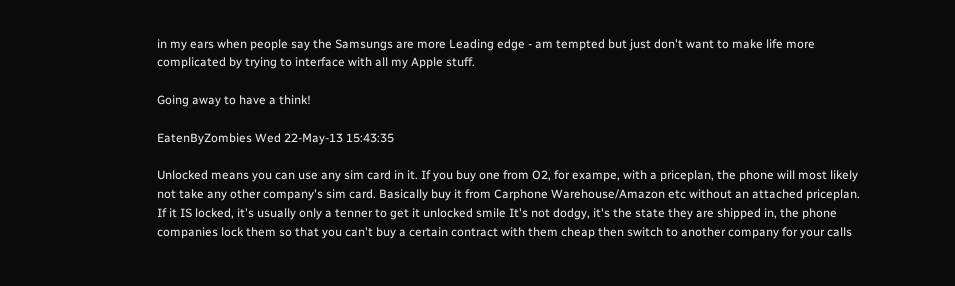in my ears when people say the Samsungs are more Leading edge - am tempted but just don't want to make life more complicated by trying to interface with all my Apple stuff.

Going away to have a think!

EatenByZombies Wed 22-May-13 15:43:35

Unlocked means you can use any sim card in it. If you buy one from O2, for exampe, with a priceplan, the phone will most likely not take any other company's sim card. Basically buy it from Carphone Warehouse/Amazon etc without an attached priceplan. If it IS locked, it's usually only a tenner to get it unlocked smile It's not dodgy, it's the state they are shipped in, the phone companies lock them so that you can't buy a certain contract with them cheap then switch to another company for your calls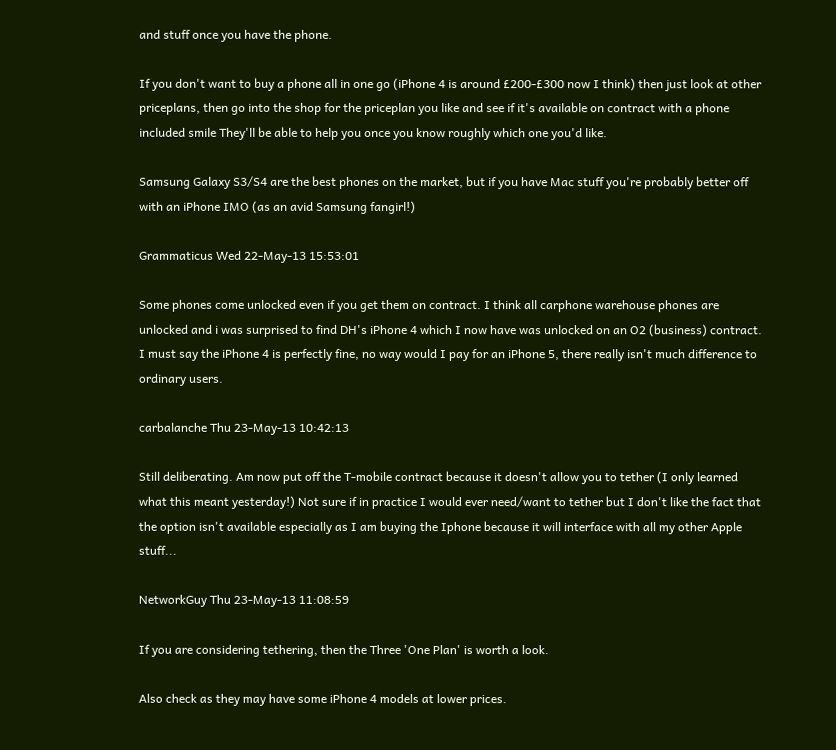and stuff once you have the phone.

If you don't want to buy a phone all in one go (iPhone 4 is around £200-£300 now I think) then just look at other priceplans, then go into the shop for the priceplan you like and see if it's available on contract with a phone included smile They'll be able to help you once you know roughly which one you'd like.

Samsung Galaxy S3/S4 are the best phones on the market, but if you have Mac stuff you're probably better off with an iPhone IMO (as an avid Samsung fangirl!)

Grammaticus Wed 22-May-13 15:53:01

Some phones come unlocked even if you get them on contract. I think all carphone warehouse phones are unlocked and i was surprised to find DH's iPhone 4 which I now have was unlocked on an O2 (business) contract. I must say the iPhone 4 is perfectly fine, no way would I pay for an iPhone 5, there really isn't much difference to ordinary users.

carbalanche Thu 23-May-13 10:42:13

Still deliberating. Am now put off the T-mobile contract because it doesn't allow you to tether (I only learned what this meant yesterday!) Not sure if in practice I would ever need/want to tether but I don't like the fact that the option isn't available especially as I am buying the Iphone because it will interface with all my other Apple stuff...

NetworkGuy Thu 23-May-13 11:08:59

If you are considering tethering, then the Three 'One Plan' is worth a look.

Also check as they may have some iPhone 4 models at lower prices.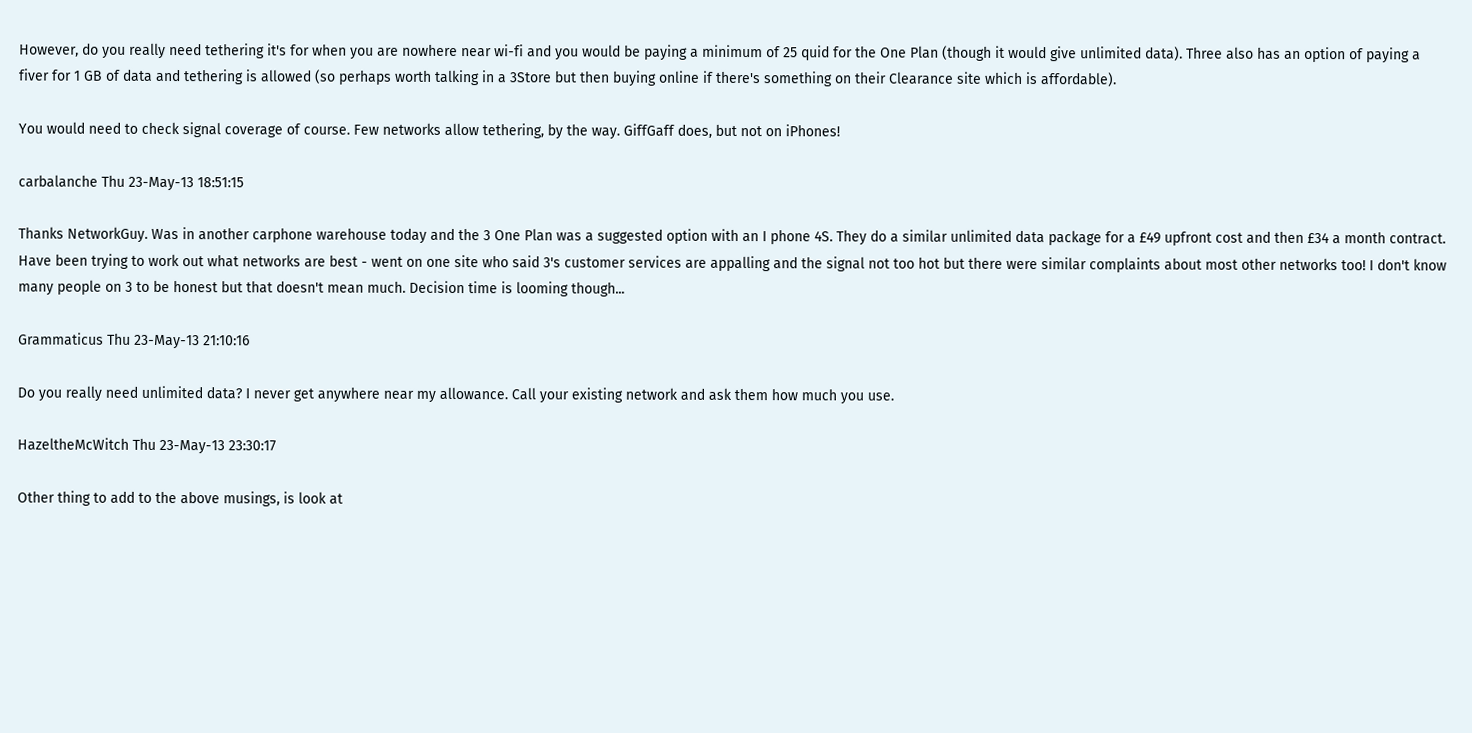However, do you really need tethering it's for when you are nowhere near wi-fi and you would be paying a minimum of 25 quid for the One Plan (though it would give unlimited data). Three also has an option of paying a fiver for 1 GB of data and tethering is allowed (so perhaps worth talking in a 3Store but then buying online if there's something on their Clearance site which is affordable).

You would need to check signal coverage of course. Few networks allow tethering, by the way. GiffGaff does, but not on iPhones!

carbalanche Thu 23-May-13 18:51:15

Thanks NetworkGuy. Was in another carphone warehouse today and the 3 One Plan was a suggested option with an I phone 4S. They do a similar unlimited data package for a £49 upfront cost and then £34 a month contract. Have been trying to work out what networks are best - went on one site who said 3's customer services are appalling and the signal not too hot but there were similar complaints about most other networks too! I don't know many people on 3 to be honest but that doesn't mean much. Decision time is looming though...

Grammaticus Thu 23-May-13 21:10:16

Do you really need unlimited data? I never get anywhere near my allowance. Call your existing network and ask them how much you use.

HazeltheMcWitch Thu 23-May-13 23:30:17

Other thing to add to the above musings, is look at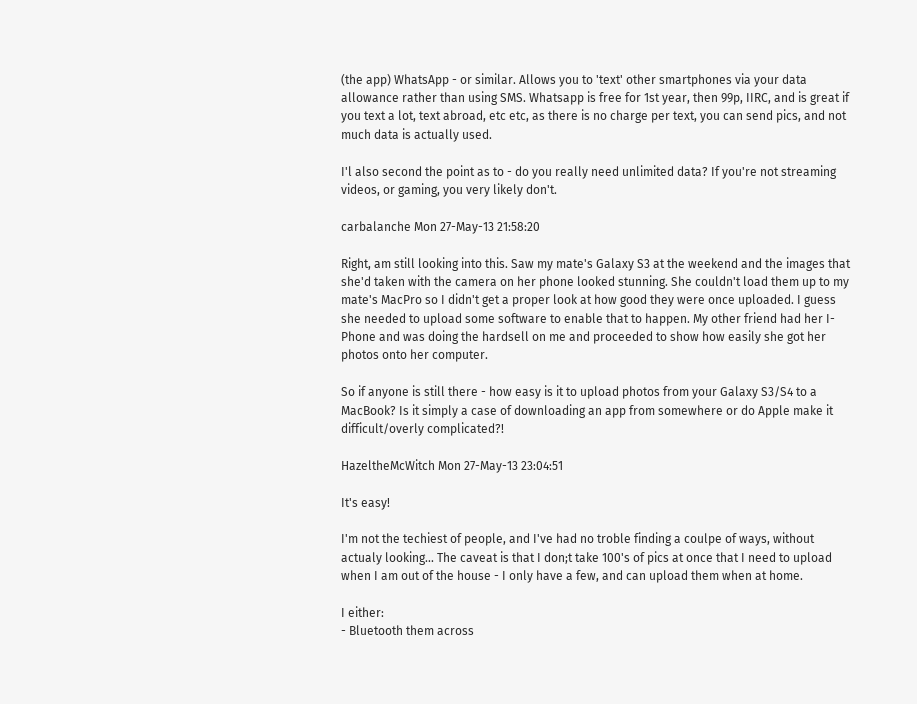(the app) WhatsApp - or similar. Allows you to 'text' other smartphones via your data allowance rather than using SMS. Whatsapp is free for 1st year, then 99p, IIRC, and is great if you text a lot, text abroad, etc etc, as there is no charge per text, you can send pics, and not much data is actually used.

I'l also second the point as to - do you really need unlimited data? If you're not streaming videos, or gaming, you very likely don't.

carbalanche Mon 27-May-13 21:58:20

Right, am still looking into this. Saw my mate's Galaxy S3 at the weekend and the images that she'd taken with the camera on her phone looked stunning. She couldn't load them up to my mate's MacPro so I didn't get a proper look at how good they were once uploaded. I guess she needed to upload some software to enable that to happen. My other friend had her I-Phone and was doing the hardsell on me and proceeded to show how easily she got her photos onto her computer.

So if anyone is still there - how easy is it to upload photos from your Galaxy S3/S4 to a MacBook? Is it simply a case of downloading an app from somewhere or do Apple make it difficult/overly complicated?!

HazeltheMcWitch Mon 27-May-13 23:04:51

It's easy!

I'm not the techiest of people, and I've had no troble finding a coulpe of ways, without actualy looking... The caveat is that I don;t take 100's of pics at once that I need to upload when I am out of the house - I only have a few, and can upload them when at home.

I either:
- Bluetooth them across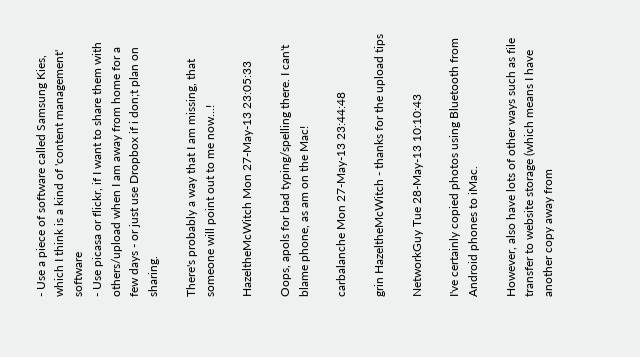- Use a piece of software called Samsung Kies, which I think is a kind of 'content management' software
- Use picasa or flickr, if I want to share them with others/upload when I am away from home for a few days - or just use Dropbox if i don;t plan on sharing.

There's probably a way that I am missing, that someone will point out to me now...!

HazeltheMcWitch Mon 27-May-13 23:05:33

Oops, apols for bad typing/spelling there. I can't blame phone, as am on the Mac!

carbalanche Mon 27-May-13 23:44:48

grin HazeltheMcWitch - thanks for the upload tips

NetworkGuy Tue 28-May-13 10:10:43

I've certainly copied photos using Bluetooth from Android phones to iMac.

However, also have lots of other ways such as file transfer to website storage (which means I have another copy away from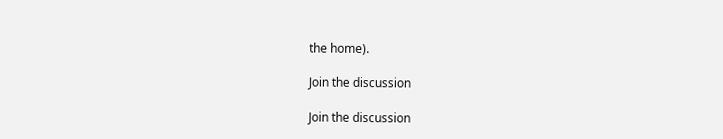the home).

Join the discussion

Join the discussion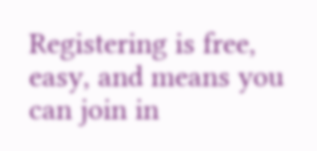Registering is free, easy, and means you can join in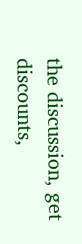the discussion, get discounts,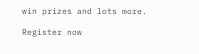win prizes and lots more.

Register now